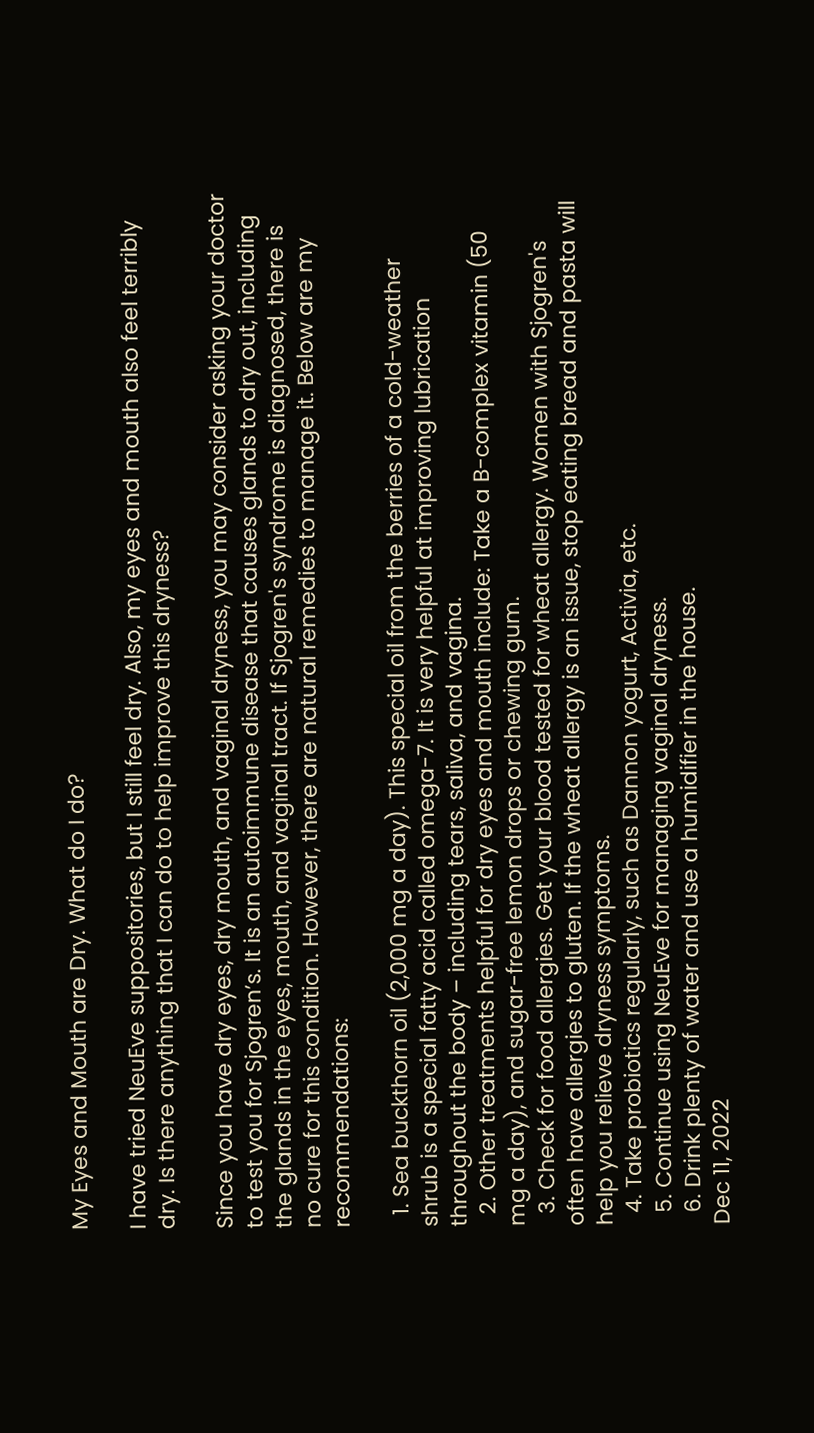My Eyes and Mouth are Dry. What do I do?

I have tried NeuEve suppositories, but I still feel dry. Also, my eyes and mouth also feel terribly dry. Is there anything that I can do to help improve this dryness?

Since you have dry eyes, dry mouth, and vaginal dryness, you may consider asking your doctor to test you for Sjogren’s. It is an autoimmune disease that causes glands to dry out, including the glands in the eyes, mouth, and vaginal tract. If Sjogren's syndrome is diagnosed, there is no cure for this condition. However, there are natural remedies to manage it. Below are my recommendations:

  1. Sea buckthorn oil (2,000 mg a day). This special oil from the berries of a cold-weather shrub is a special fatty acid called omega-7. It is very helpful at improving lubrication throughout the body – including tears, saliva, and vagina.
  2. Other treatments helpful for dry eyes and mouth include: Take a B-complex vitamin (50 mg a day), and sugar-free lemon drops or chewing gum.
  3. Check for food allergies. Get your blood tested for wheat allergy. Women with Sjogren's often have allergies to gluten. If the wheat allergy is an issue, stop eating bread and pasta will help you relieve dryness symptoms.
  4. Take probiotics regularly, such as Dannon yogurt, Activia, etc.
  5. Continue using NeuEve for managing vaginal dryness.
  6. Drink plenty of water and use a humidifier in the house.
Dec 11, 2022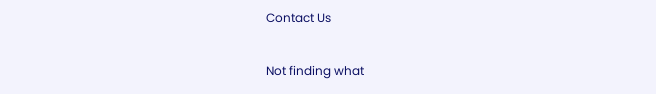Contact Us

Not finding what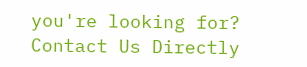you're looking for? Contact Us Directly